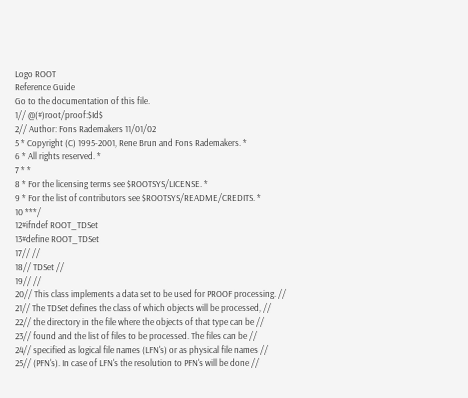Logo ROOT
Reference Guide
Go to the documentation of this file.
1// @(#)root/proof:$Id$
2// Author: Fons Rademakers 11/01/02
5 * Copyright (C) 1995-2001, Rene Brun and Fons Rademakers. *
6 * All rights reserved. *
7 * *
8 * For the licensing terms see $ROOTSYS/LICENSE. *
9 * For the list of contributors see $ROOTSYS/README/CREDITS. *
10 ***/
12#ifndef ROOT_TDSet
13#define ROOT_TDSet
17// //
18// TDSet //
19// //
20// This class implements a data set to be used for PROOF processing. //
21// The TDSet defines the class of which objects will be processed, //
22// the directory in the file where the objects of that type can be //
23// found and the list of files to be processed. The files can be //
24// specified as logical file names (LFN's) or as physical file names //
25// (PFN's). In case of LFN's the resolution to PFN's will be done //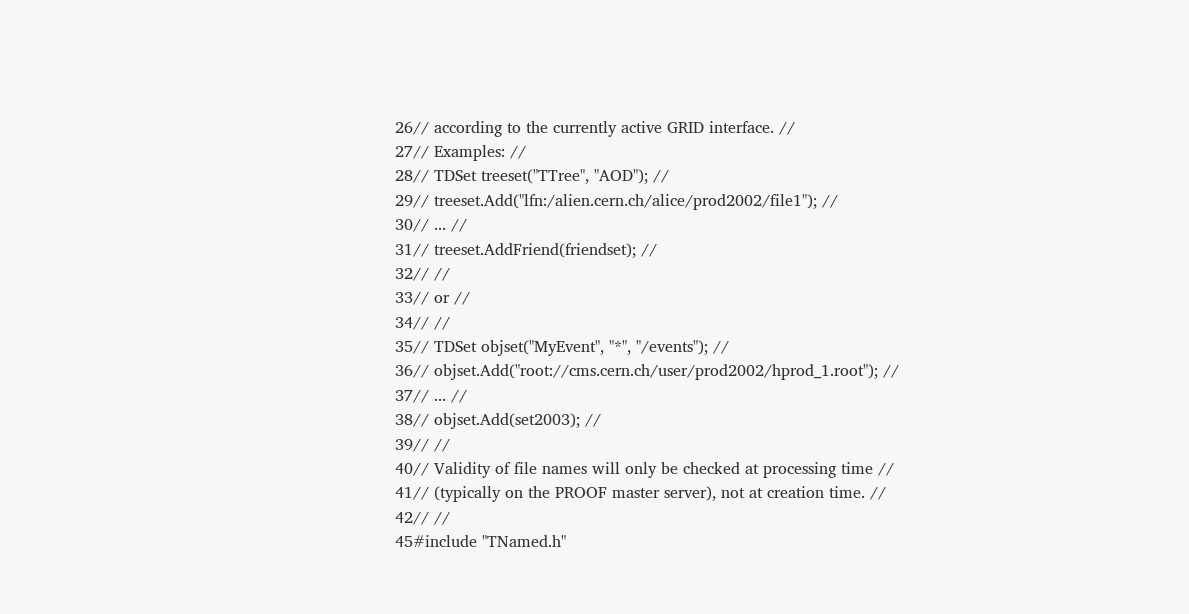26// according to the currently active GRID interface. //
27// Examples: //
28// TDSet treeset("TTree", "AOD"); //
29// treeset.Add("lfn:/alien.cern.ch/alice/prod2002/file1"); //
30// ... //
31// treeset.AddFriend(friendset); //
32// //
33// or //
34// //
35// TDSet objset("MyEvent", "*", "/events"); //
36// objset.Add("root://cms.cern.ch/user/prod2002/hprod_1.root"); //
37// ... //
38// objset.Add(set2003); //
39// //
40// Validity of file names will only be checked at processing time //
41// (typically on the PROOF master server), not at creation time. //
42// //
45#include "TNamed.h"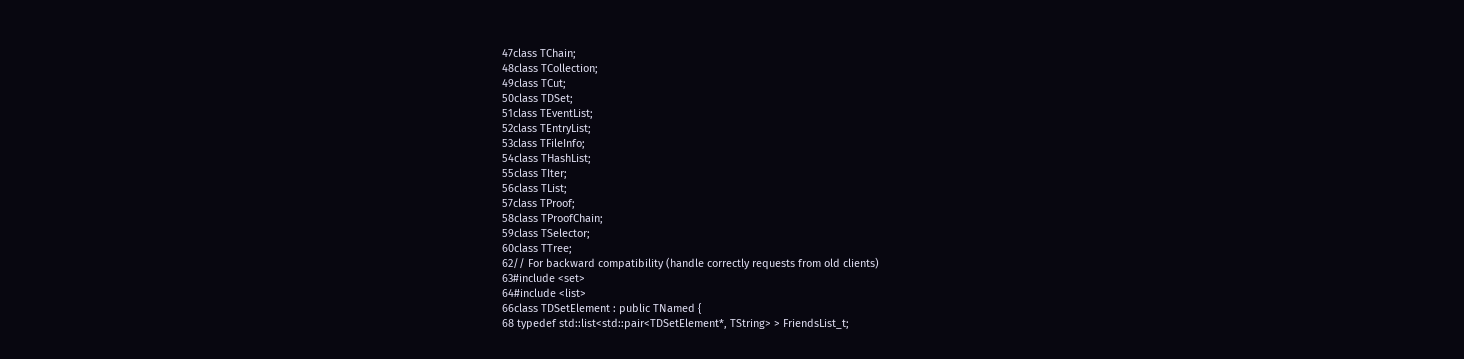47class TChain;
48class TCollection;
49class TCut;
50class TDSet;
51class TEventList;
52class TEntryList;
53class TFileInfo;
54class THashList;
55class TIter;
56class TList;
57class TProof;
58class TProofChain;
59class TSelector;
60class TTree;
62// For backward compatibility (handle correctly requests from old clients)
63#include <set>
64#include <list>
66class TDSetElement : public TNamed {
68 typedef std::list<std::pair<TDSetElement*, TString> > FriendsList_t;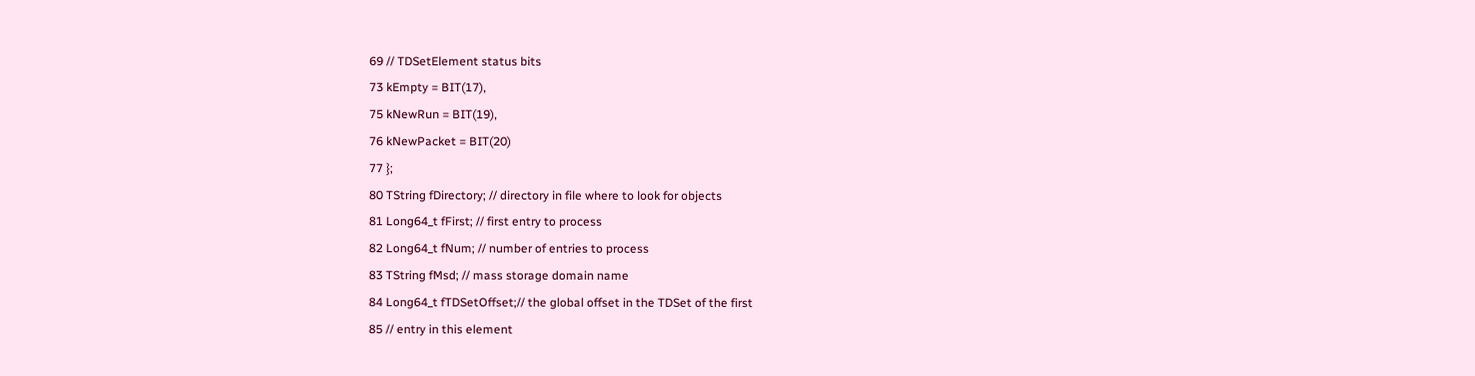69 // TDSetElement status bits
73 kEmpty = BIT(17),
75 kNewRun = BIT(19),
76 kNewPacket = BIT(20)
77 };
80 TString fDirectory; // directory in file where to look for objects
81 Long64_t fFirst; // first entry to process
82 Long64_t fNum; // number of entries to process
83 TString fMsd; // mass storage domain name
84 Long64_t fTDSetOffset;// the global offset in the TDSet of the first
85 // entry in this element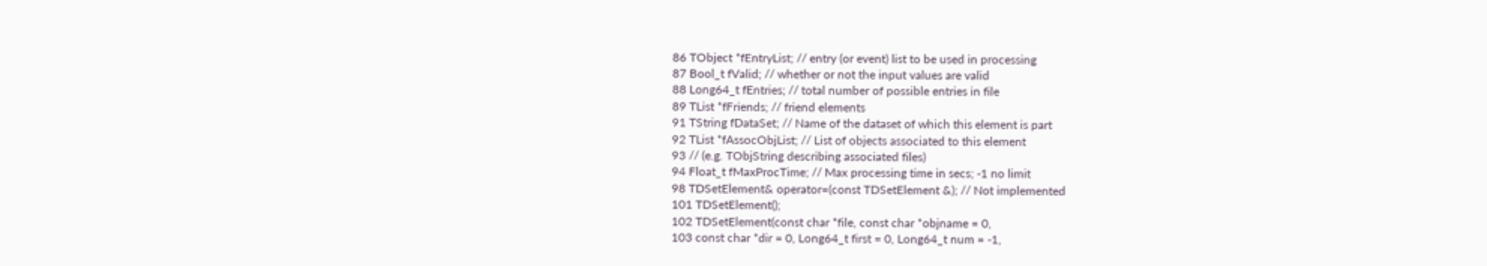86 TObject *fEntryList; // entry (or event) list to be used in processing
87 Bool_t fValid; // whether or not the input values are valid
88 Long64_t fEntries; // total number of possible entries in file
89 TList *fFriends; // friend elements
91 TString fDataSet; // Name of the dataset of which this element is part
92 TList *fAssocObjList; // List of objects associated to this element
93 // (e.g. TObjString describing associated files)
94 Float_t fMaxProcTime; // Max processing time in secs; -1 no limit
98 TDSetElement& operator=(const TDSetElement &); // Not implemented
101 TDSetElement();
102 TDSetElement(const char *file, const char *objname = 0,
103 const char *dir = 0, Long64_t first = 0, Long64_t num = -1,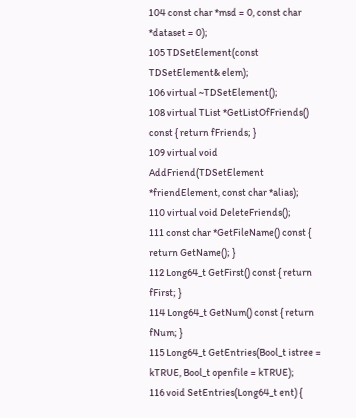104 const char *msd = 0, const char *dataset = 0);
105 TDSetElement(const TDSetElement& elem);
106 virtual ~TDSetElement();
108 virtual TList *GetListOfFriends() const { return fFriends; }
109 virtual void AddFriend(TDSetElement *friendElement, const char *alias);
110 virtual void DeleteFriends();
111 const char *GetFileName() const { return GetName(); }
112 Long64_t GetFirst() const { return fFirst; }
114 Long64_t GetNum() const { return fNum; }
115 Long64_t GetEntries(Bool_t istree = kTRUE, Bool_t openfile = kTRUE);
116 void SetEntries(Long64_t ent) {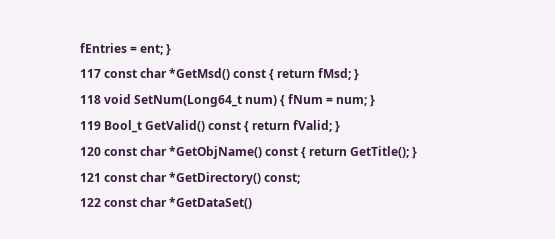fEntries = ent; }
117 const char *GetMsd() const { return fMsd; }
118 void SetNum(Long64_t num) { fNum = num; }
119 Bool_t GetValid() const { return fValid; }
120 const char *GetObjName() const { return GetTitle(); }
121 const char *GetDirectory() const;
122 const char *GetDataSet()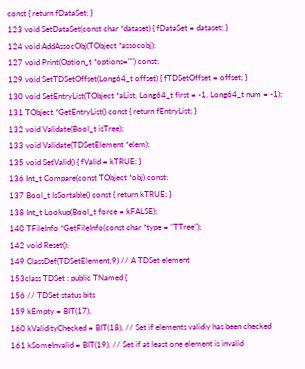const { return fDataSet; }
123 void SetDataSet(const char *dataset) { fDataSet = dataset; }
124 void AddAssocObj(TObject *assocobj);
127 void Print(Option_t *options="") const;
129 void SetTDSetOffset(Long64_t offset) { fTDSetOffset = offset; }
130 void SetEntryList(TObject *aList, Long64_t first = -1, Long64_t num = -1);
131 TObject *GetEntryList() const { return fEntryList; }
132 void Validate(Bool_t isTree);
133 void Validate(TDSetElement *elem);
135 void SetValid() { fValid = kTRUE; }
136 Int_t Compare(const TObject *obj) const;
137 Bool_t IsSortable() const { return kTRUE; }
138 Int_t Lookup(Bool_t force = kFALSE);
140 TFileInfo *GetFileInfo(const char *type = "TTree");
142 void Reset();
149 ClassDef(TDSetElement,9) // A TDSet element
153class TDSet : public TNamed {
156 // TDSet status bits
159 kEmpty = BIT(17),
160 kValidityChecked = BIT(18), // Set if elements validiy has been checked
161 kSomeInvalid = BIT(19), // Set if at least one element is invalid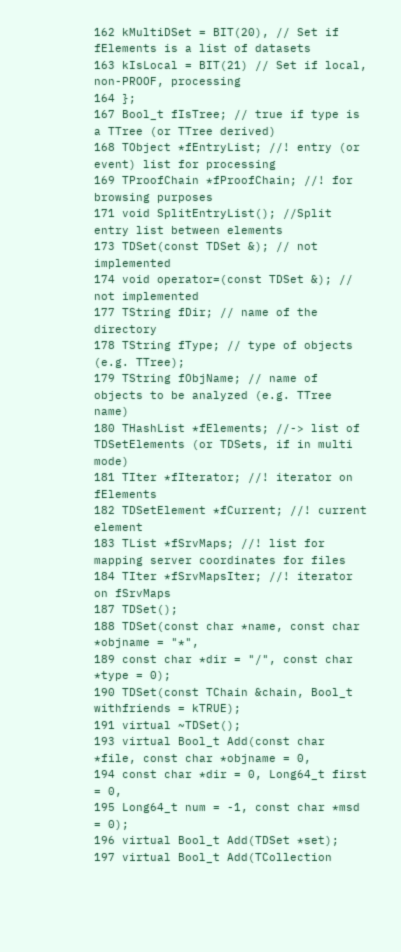162 kMultiDSet = BIT(20), // Set if fElements is a list of datasets
163 kIsLocal = BIT(21) // Set if local, non-PROOF, processing
164 };
167 Bool_t fIsTree; // true if type is a TTree (or TTree derived)
168 TObject *fEntryList; //! entry (or event) list for processing
169 TProofChain *fProofChain; //! for browsing purposes
171 void SplitEntryList(); //Split entry list between elements
173 TDSet(const TDSet &); // not implemented
174 void operator=(const TDSet &); // not implemented
177 TString fDir; // name of the directory
178 TString fType; // type of objects (e.g. TTree);
179 TString fObjName; // name of objects to be analyzed (e.g. TTree name)
180 THashList *fElements; //-> list of TDSetElements (or TDSets, if in multi mode)
181 TIter *fIterator; //! iterator on fElements
182 TDSetElement *fCurrent; //! current element
183 TList *fSrvMaps; //! list for mapping server coordinates for files
184 TIter *fSrvMapsIter; //! iterator on fSrvMaps
187 TDSet();
188 TDSet(const char *name, const char *objname = "*",
189 const char *dir = "/", const char *type = 0);
190 TDSet(const TChain &chain, Bool_t withfriends = kTRUE);
191 virtual ~TDSet();
193 virtual Bool_t Add(const char *file, const char *objname = 0,
194 const char *dir = 0, Long64_t first = 0,
195 Long64_t num = -1, const char *msd = 0);
196 virtual Bool_t Add(TDSet *set);
197 virtual Bool_t Add(TCollection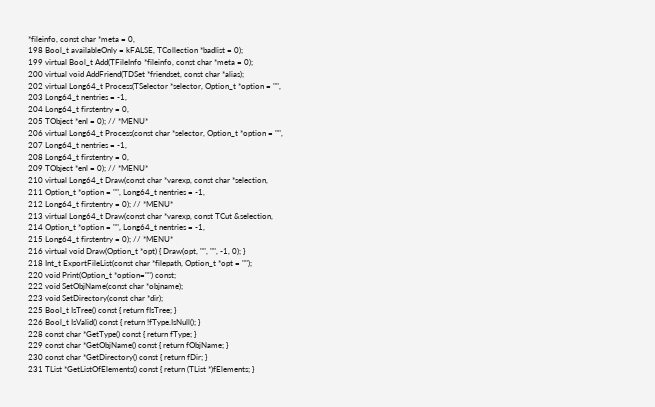*fileinfo, const char *meta = 0,
198 Bool_t availableOnly = kFALSE, TCollection *badlist = 0);
199 virtual Bool_t Add(TFileInfo *fileinfo, const char *meta = 0);
200 virtual void AddFriend(TDSet *friendset, const char *alias);
202 virtual Long64_t Process(TSelector *selector, Option_t *option = "",
203 Long64_t nentries = -1,
204 Long64_t firstentry = 0,
205 TObject *enl = 0); // *MENU*
206 virtual Long64_t Process(const char *selector, Option_t *option = "",
207 Long64_t nentries = -1,
208 Long64_t firstentry = 0,
209 TObject *enl = 0); // *MENU*
210 virtual Long64_t Draw(const char *varexp, const char *selection,
211 Option_t *option = "", Long64_t nentries = -1,
212 Long64_t firstentry = 0); // *MENU*
213 virtual Long64_t Draw(const char *varexp, const TCut &selection,
214 Option_t *option = "", Long64_t nentries = -1,
215 Long64_t firstentry = 0); // *MENU*
216 virtual void Draw(Option_t *opt) { Draw(opt, "", "", -1, 0); }
218 Int_t ExportFileList(const char *filepath, Option_t *opt = "");
220 void Print(Option_t *option="") const;
222 void SetObjName(const char *objname);
223 void SetDirectory(const char *dir);
225 Bool_t IsTree() const { return fIsTree; }
226 Bool_t IsValid() const { return !fType.IsNull(); }
228 const char *GetType() const { return fType; }
229 const char *GetObjName() const { return fObjName; }
230 const char *GetDirectory() const { return fDir; }
231 TList *GetListOfElements() const { return (TList *)fElements; }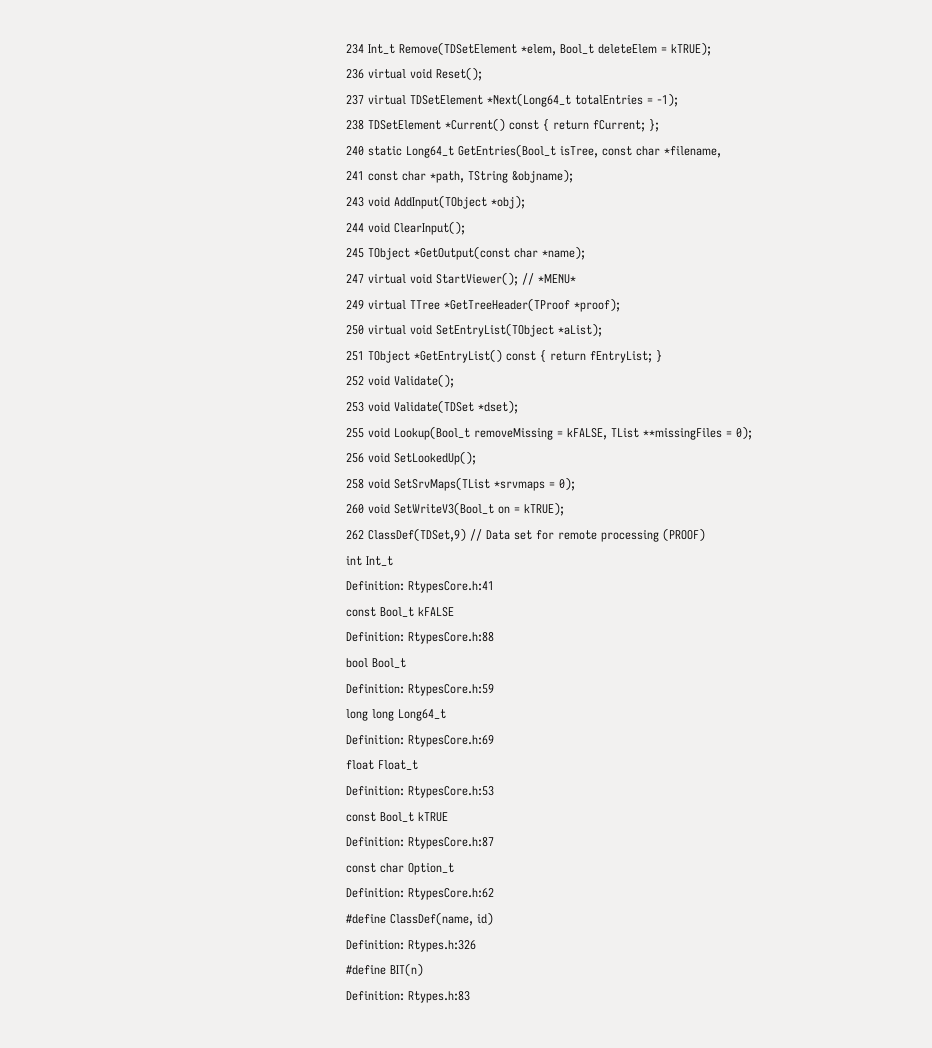234 Int_t Remove(TDSetElement *elem, Bool_t deleteElem = kTRUE);
236 virtual void Reset();
237 virtual TDSetElement *Next(Long64_t totalEntries = -1);
238 TDSetElement *Current() const { return fCurrent; };
240 static Long64_t GetEntries(Bool_t isTree, const char *filename,
241 const char *path, TString &objname);
243 void AddInput(TObject *obj);
244 void ClearInput();
245 TObject *GetOutput(const char *name);
247 virtual void StartViewer(); // *MENU*
249 virtual TTree *GetTreeHeader(TProof *proof);
250 virtual void SetEntryList(TObject *aList);
251 TObject *GetEntryList() const { return fEntryList; }
252 void Validate();
253 void Validate(TDSet *dset);
255 void Lookup(Bool_t removeMissing = kFALSE, TList **missingFiles = 0);
256 void SetLookedUp();
258 void SetSrvMaps(TList *srvmaps = 0);
260 void SetWriteV3(Bool_t on = kTRUE);
262 ClassDef(TDSet,9) // Data set for remote processing (PROOF)
int Int_t
Definition: RtypesCore.h:41
const Bool_t kFALSE
Definition: RtypesCore.h:88
bool Bool_t
Definition: RtypesCore.h:59
long long Long64_t
Definition: RtypesCore.h:69
float Float_t
Definition: RtypesCore.h:53
const Bool_t kTRUE
Definition: RtypesCore.h:87
const char Option_t
Definition: RtypesCore.h:62
#define ClassDef(name, id)
Definition: Rtypes.h:326
#define BIT(n)
Definition: Rtypes.h:83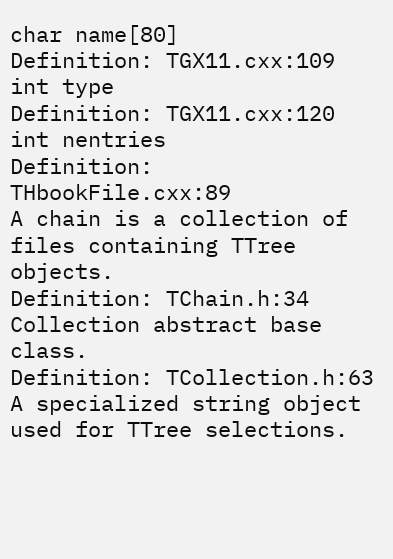char name[80]
Definition: TGX11.cxx:109
int type
Definition: TGX11.cxx:120
int nentries
Definition: THbookFile.cxx:89
A chain is a collection of files containing TTree objects.
Definition: TChain.h:34
Collection abstract base class.
Definition: TCollection.h:63
A specialized string object used for TTree selections.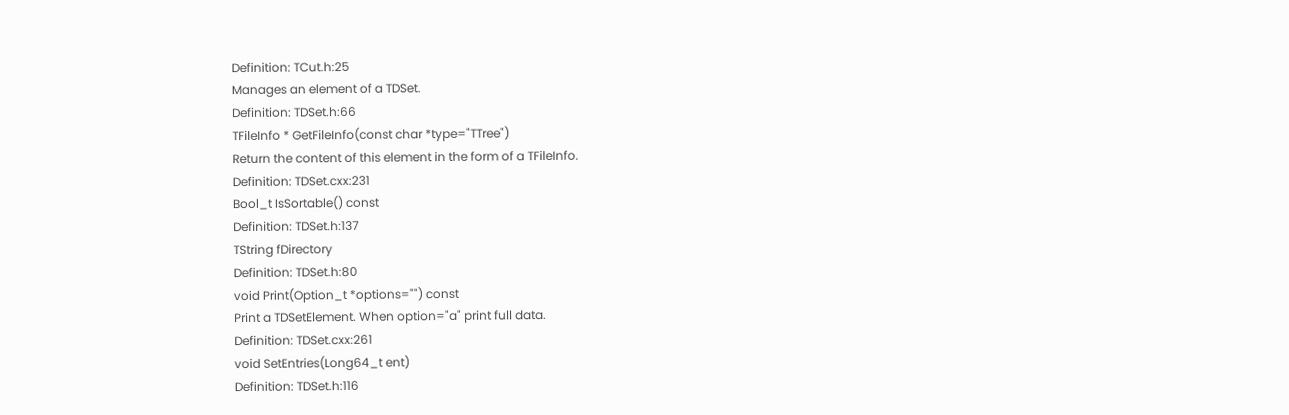Definition: TCut.h:25
Manages an element of a TDSet.
Definition: TDSet.h:66
TFileInfo * GetFileInfo(const char *type="TTree")
Return the content of this element in the form of a TFileInfo.
Definition: TDSet.cxx:231
Bool_t IsSortable() const
Definition: TDSet.h:137
TString fDirectory
Definition: TDSet.h:80
void Print(Option_t *options="") const
Print a TDSetElement. When option="a" print full data.
Definition: TDSet.cxx:261
void SetEntries(Long64_t ent)
Definition: TDSet.h:116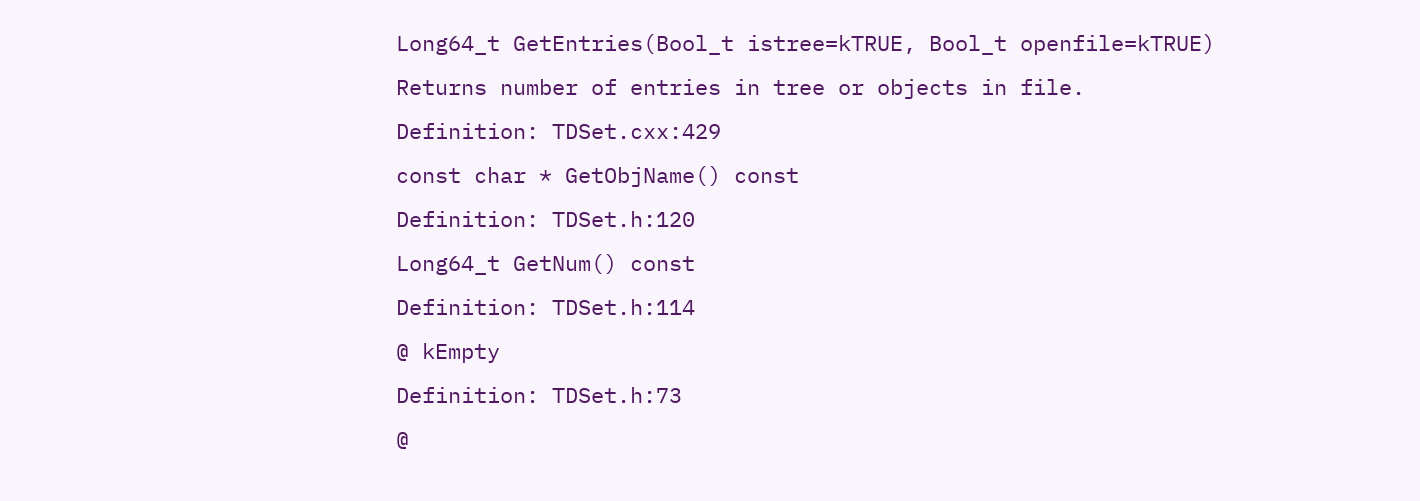Long64_t GetEntries(Bool_t istree=kTRUE, Bool_t openfile=kTRUE)
Returns number of entries in tree or objects in file.
Definition: TDSet.cxx:429
const char * GetObjName() const
Definition: TDSet.h:120
Long64_t GetNum() const
Definition: TDSet.h:114
@ kEmpty
Definition: TDSet.h:73
@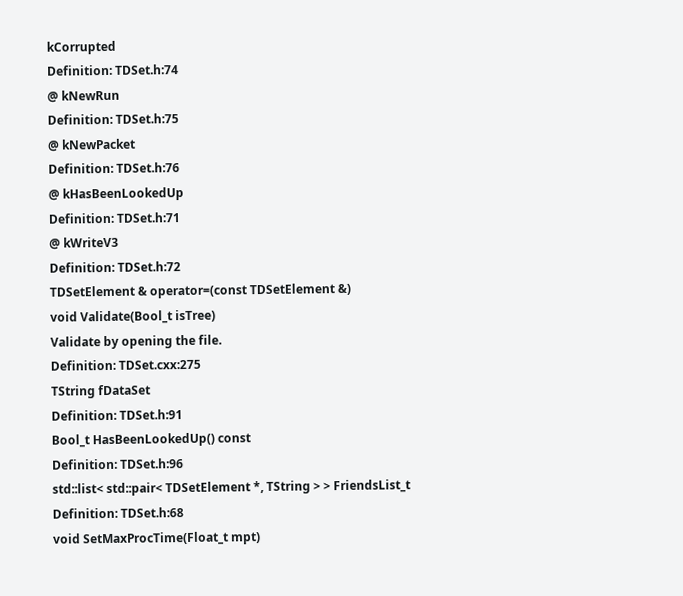kCorrupted
Definition: TDSet.h:74
@ kNewRun
Definition: TDSet.h:75
@ kNewPacket
Definition: TDSet.h:76
@ kHasBeenLookedUp
Definition: TDSet.h:71
@ kWriteV3
Definition: TDSet.h:72
TDSetElement & operator=(const TDSetElement &)
void Validate(Bool_t isTree)
Validate by opening the file.
Definition: TDSet.cxx:275
TString fDataSet
Definition: TDSet.h:91
Bool_t HasBeenLookedUp() const
Definition: TDSet.h:96
std::list< std::pair< TDSetElement *, TString > > FriendsList_t
Definition: TDSet.h:68
void SetMaxProcTime(Float_t mpt)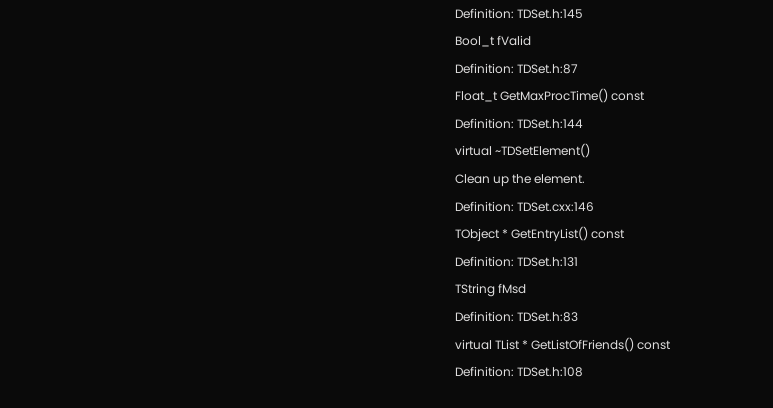Definition: TDSet.h:145
Bool_t fValid
Definition: TDSet.h:87
Float_t GetMaxProcTime() const
Definition: TDSet.h:144
virtual ~TDSetElement()
Clean up the element.
Definition: TDSet.cxx:146
TObject * GetEntryList() const
Definition: TDSet.h:131
TString fMsd
Definition: TDSet.h:83
virtual TList * GetListOfFriends() const
Definition: TDSet.h:108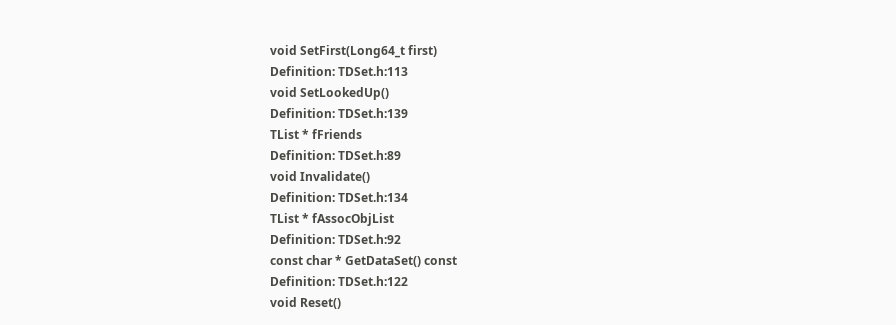void SetFirst(Long64_t first)
Definition: TDSet.h:113
void SetLookedUp()
Definition: TDSet.h:139
TList * fFriends
Definition: TDSet.h:89
void Invalidate()
Definition: TDSet.h:134
TList * fAssocObjList
Definition: TDSet.h:92
const char * GetDataSet() const
Definition: TDSet.h:122
void Reset()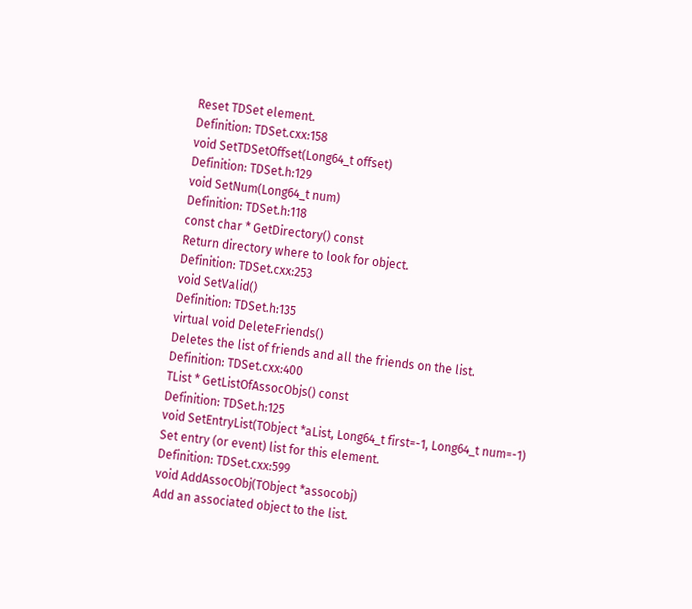Reset TDSet element.
Definition: TDSet.cxx:158
void SetTDSetOffset(Long64_t offset)
Definition: TDSet.h:129
void SetNum(Long64_t num)
Definition: TDSet.h:118
const char * GetDirectory() const
Return directory where to look for object.
Definition: TDSet.cxx:253
void SetValid()
Definition: TDSet.h:135
virtual void DeleteFriends()
Deletes the list of friends and all the friends on the list.
Definition: TDSet.cxx:400
TList * GetListOfAssocObjs() const
Definition: TDSet.h:125
void SetEntryList(TObject *aList, Long64_t first=-1, Long64_t num=-1)
Set entry (or event) list for this element.
Definition: TDSet.cxx:599
void AddAssocObj(TObject *assocobj)
Add an associated object to the list.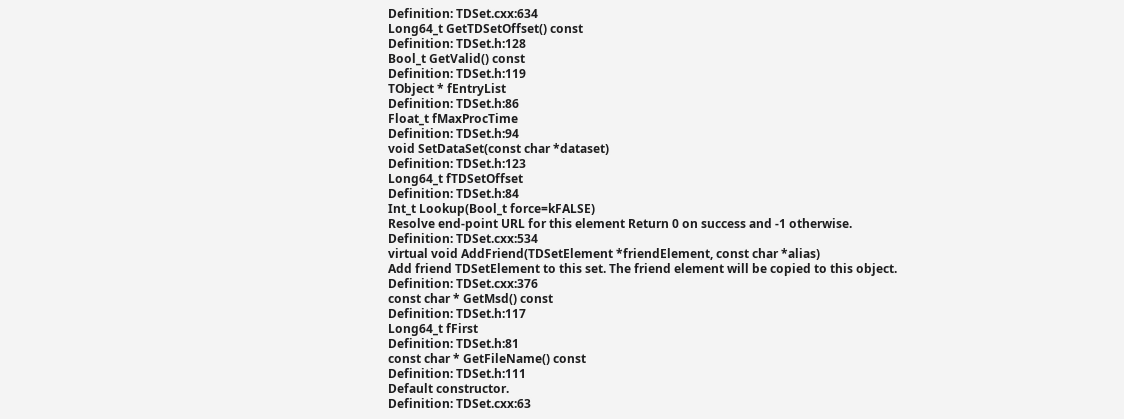Definition: TDSet.cxx:634
Long64_t GetTDSetOffset() const
Definition: TDSet.h:128
Bool_t GetValid() const
Definition: TDSet.h:119
TObject * fEntryList
Definition: TDSet.h:86
Float_t fMaxProcTime
Definition: TDSet.h:94
void SetDataSet(const char *dataset)
Definition: TDSet.h:123
Long64_t fTDSetOffset
Definition: TDSet.h:84
Int_t Lookup(Bool_t force=kFALSE)
Resolve end-point URL for this element Return 0 on success and -1 otherwise.
Definition: TDSet.cxx:534
virtual void AddFriend(TDSetElement *friendElement, const char *alias)
Add friend TDSetElement to this set. The friend element will be copied to this object.
Definition: TDSet.cxx:376
const char * GetMsd() const
Definition: TDSet.h:117
Long64_t fFirst
Definition: TDSet.h:81
const char * GetFileName() const
Definition: TDSet.h:111
Default constructor.
Definition: TDSet.cxx:63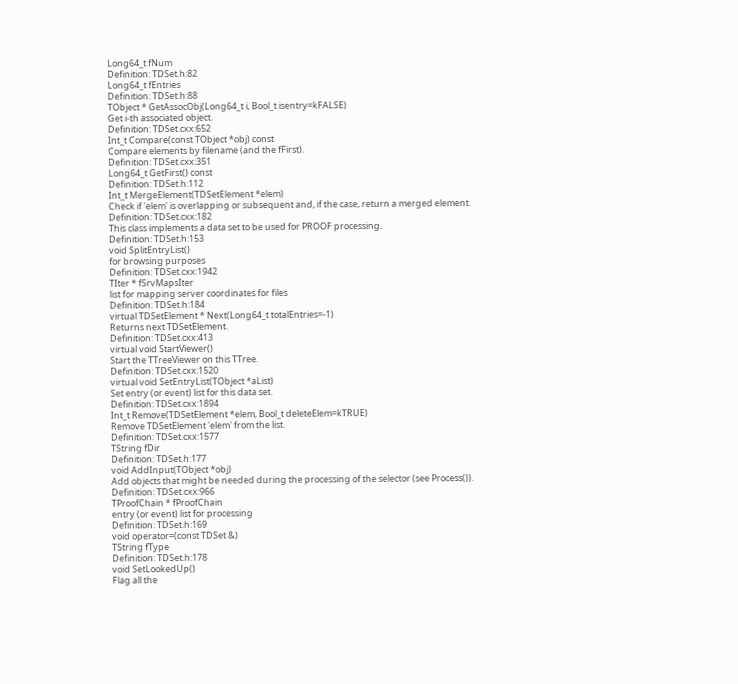Long64_t fNum
Definition: TDSet.h:82
Long64_t fEntries
Definition: TDSet.h:88
TObject * GetAssocObj(Long64_t i, Bool_t isentry=kFALSE)
Get i-th associated object.
Definition: TDSet.cxx:652
Int_t Compare(const TObject *obj) const
Compare elements by filename (and the fFirst).
Definition: TDSet.cxx:351
Long64_t GetFirst() const
Definition: TDSet.h:112
Int_t MergeElement(TDSetElement *elem)
Check if 'elem' is overlapping or subsequent and, if the case, return a merged element.
Definition: TDSet.cxx:182
This class implements a data set to be used for PROOF processing.
Definition: TDSet.h:153
void SplitEntryList()
for browsing purposes
Definition: TDSet.cxx:1942
TIter * fSrvMapsIter
list for mapping server coordinates for files
Definition: TDSet.h:184
virtual TDSetElement * Next(Long64_t totalEntries=-1)
Returns next TDSetElement.
Definition: TDSet.cxx:413
virtual void StartViewer()
Start the TTreeViewer on this TTree.
Definition: TDSet.cxx:1520
virtual void SetEntryList(TObject *aList)
Set entry (or event) list for this data set.
Definition: TDSet.cxx:1894
Int_t Remove(TDSetElement *elem, Bool_t deleteElem=kTRUE)
Remove TDSetElement 'elem' from the list.
Definition: TDSet.cxx:1577
TString fDir
Definition: TDSet.h:177
void AddInput(TObject *obj)
Add objects that might be needed during the processing of the selector (see Process()).
Definition: TDSet.cxx:966
TProofChain * fProofChain
entry (or event) list for processing
Definition: TDSet.h:169
void operator=(const TDSet &)
TString fType
Definition: TDSet.h:178
void SetLookedUp()
Flag all the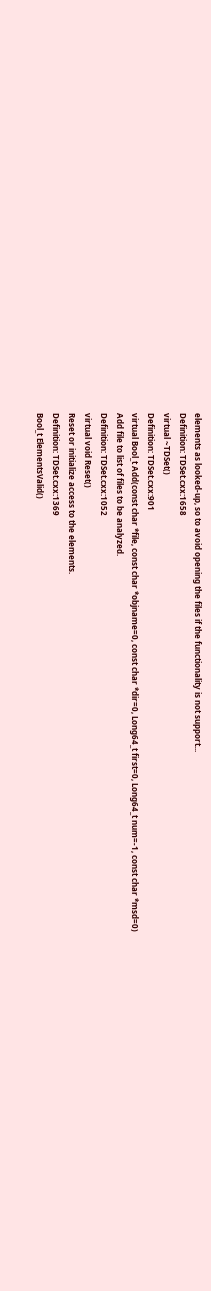elements as looked-up, so to avoid opening the files if the functionality is not support...
Definition: TDSet.cxx:1658
virtual ~TDSet()
Definition: TDSet.cxx:901
virtual Bool_t Add(const char *file, const char *objname=0, const char *dir=0, Long64_t first=0, Long64_t num=-1, const char *msd=0)
Add file to list of files to be analyzed.
Definition: TDSet.cxx:1052
virtual void Reset()
Reset or initialize access to the elements.
Definition: TDSet.cxx:1369
Bool_t ElementsValid()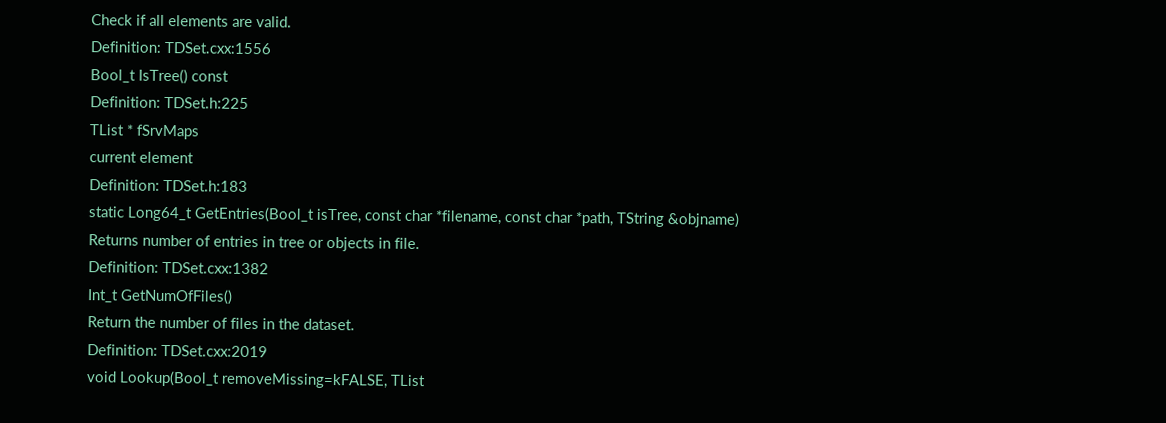Check if all elements are valid.
Definition: TDSet.cxx:1556
Bool_t IsTree() const
Definition: TDSet.h:225
TList * fSrvMaps
current element
Definition: TDSet.h:183
static Long64_t GetEntries(Bool_t isTree, const char *filename, const char *path, TString &objname)
Returns number of entries in tree or objects in file.
Definition: TDSet.cxx:1382
Int_t GetNumOfFiles()
Return the number of files in the dataset.
Definition: TDSet.cxx:2019
void Lookup(Bool_t removeMissing=kFALSE, TList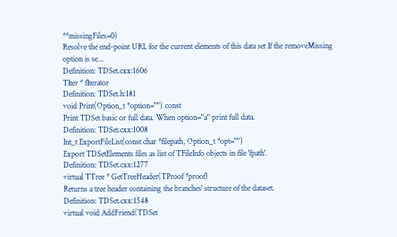**missingFiles=0)
Resolve the end-point URL for the current elements of this data set If the removeMissing option is se...
Definition: TDSet.cxx:1606
TIter * fIterator
Definition: TDSet.h:181
void Print(Option_t *option="") const
Print TDSet basic or full data. When option="a" print full data.
Definition: TDSet.cxx:1008
Int_t ExportFileList(const char *filepath, Option_t *opt="")
Export TDSetElements files as list of TFileInfo objects in file 'fpath'.
Definition: TDSet.cxx:1277
virtual TTree * GetTreeHeader(TProof *proof)
Returns a tree header containing the branches' structure of the dataset.
Definition: TDSet.cxx:1548
virtual void AddFriend(TDSet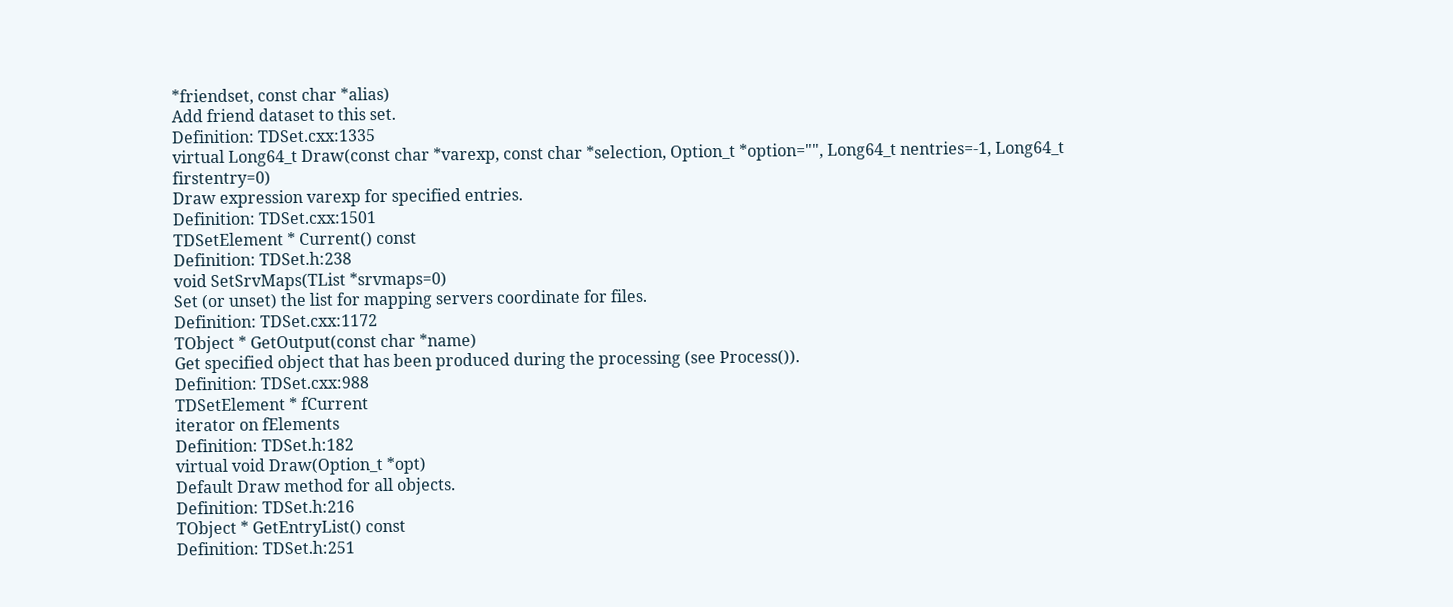*friendset, const char *alias)
Add friend dataset to this set.
Definition: TDSet.cxx:1335
virtual Long64_t Draw(const char *varexp, const char *selection, Option_t *option="", Long64_t nentries=-1, Long64_t firstentry=0)
Draw expression varexp for specified entries.
Definition: TDSet.cxx:1501
TDSetElement * Current() const
Definition: TDSet.h:238
void SetSrvMaps(TList *srvmaps=0)
Set (or unset) the list for mapping servers coordinate for files.
Definition: TDSet.cxx:1172
TObject * GetOutput(const char *name)
Get specified object that has been produced during the processing (see Process()).
Definition: TDSet.cxx:988
TDSetElement * fCurrent
iterator on fElements
Definition: TDSet.h:182
virtual void Draw(Option_t *opt)
Default Draw method for all objects.
Definition: TDSet.h:216
TObject * GetEntryList() const
Definition: TDSet.h:251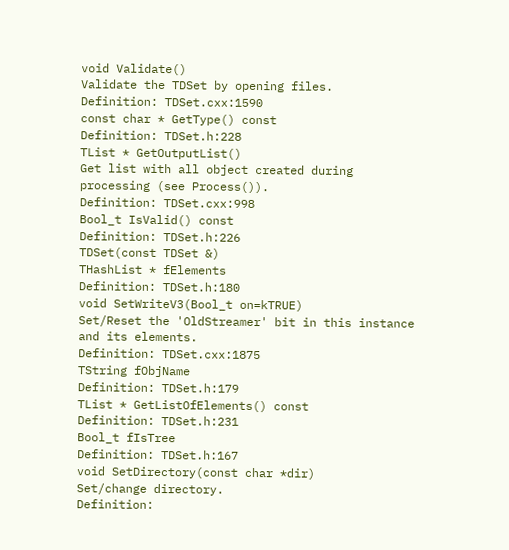void Validate()
Validate the TDSet by opening files.
Definition: TDSet.cxx:1590
const char * GetType() const
Definition: TDSet.h:228
TList * GetOutputList()
Get list with all object created during processing (see Process()).
Definition: TDSet.cxx:998
Bool_t IsValid() const
Definition: TDSet.h:226
TDSet(const TDSet &)
THashList * fElements
Definition: TDSet.h:180
void SetWriteV3(Bool_t on=kTRUE)
Set/Reset the 'OldStreamer' bit in this instance and its elements.
Definition: TDSet.cxx:1875
TString fObjName
Definition: TDSet.h:179
TList * GetListOfElements() const
Definition: TDSet.h:231
Bool_t fIsTree
Definition: TDSet.h:167
void SetDirectory(const char *dir)
Set/change directory.
Definition: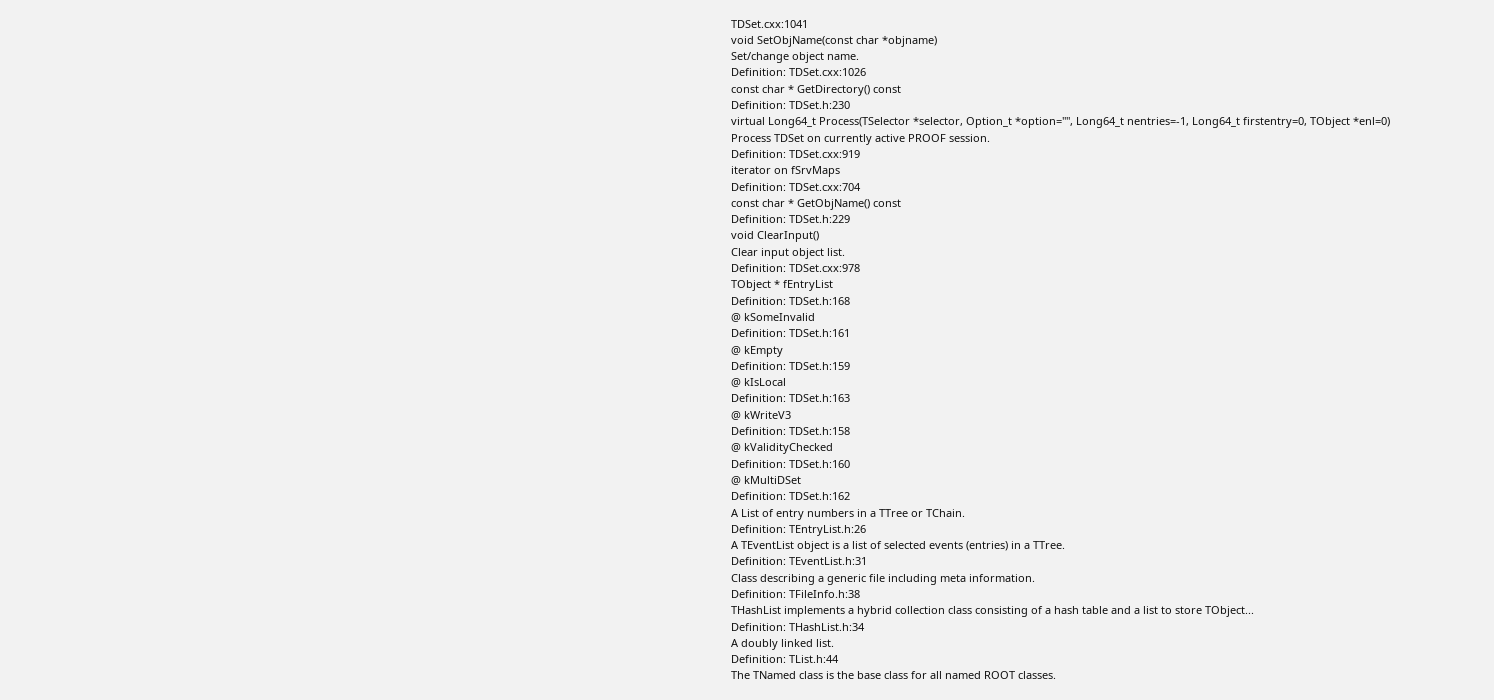TDSet.cxx:1041
void SetObjName(const char *objname)
Set/change object name.
Definition: TDSet.cxx:1026
const char * GetDirectory() const
Definition: TDSet.h:230
virtual Long64_t Process(TSelector *selector, Option_t *option="", Long64_t nentries=-1, Long64_t firstentry=0, TObject *enl=0)
Process TDSet on currently active PROOF session.
Definition: TDSet.cxx:919
iterator on fSrvMaps
Definition: TDSet.cxx:704
const char * GetObjName() const
Definition: TDSet.h:229
void ClearInput()
Clear input object list.
Definition: TDSet.cxx:978
TObject * fEntryList
Definition: TDSet.h:168
@ kSomeInvalid
Definition: TDSet.h:161
@ kEmpty
Definition: TDSet.h:159
@ kIsLocal
Definition: TDSet.h:163
@ kWriteV3
Definition: TDSet.h:158
@ kValidityChecked
Definition: TDSet.h:160
@ kMultiDSet
Definition: TDSet.h:162
A List of entry numbers in a TTree or TChain.
Definition: TEntryList.h:26
A TEventList object is a list of selected events (entries) in a TTree.
Definition: TEventList.h:31
Class describing a generic file including meta information.
Definition: TFileInfo.h:38
THashList implements a hybrid collection class consisting of a hash table and a list to store TObject...
Definition: THashList.h:34
A doubly linked list.
Definition: TList.h:44
The TNamed class is the base class for all named ROOT classes.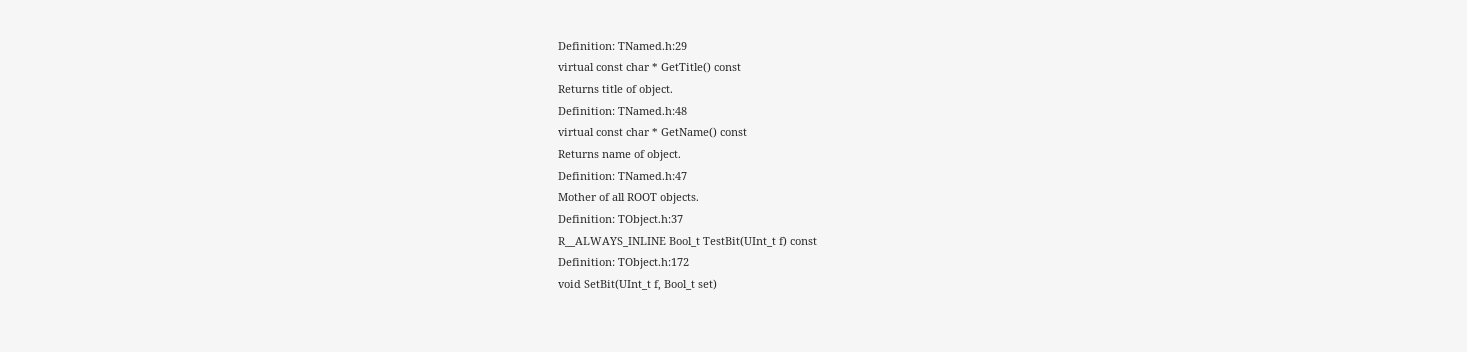Definition: TNamed.h:29
virtual const char * GetTitle() const
Returns title of object.
Definition: TNamed.h:48
virtual const char * GetName() const
Returns name of object.
Definition: TNamed.h:47
Mother of all ROOT objects.
Definition: TObject.h:37
R__ALWAYS_INLINE Bool_t TestBit(UInt_t f) const
Definition: TObject.h:172
void SetBit(UInt_t f, Bool_t set)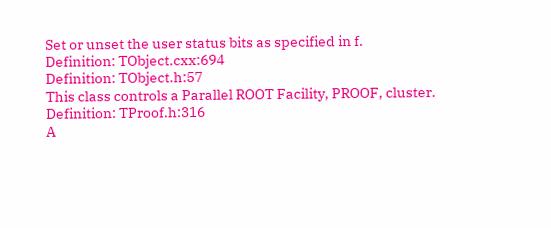Set or unset the user status bits as specified in f.
Definition: TObject.cxx:694
Definition: TObject.h:57
This class controls a Parallel ROOT Facility, PROOF, cluster.
Definition: TProof.h:316
A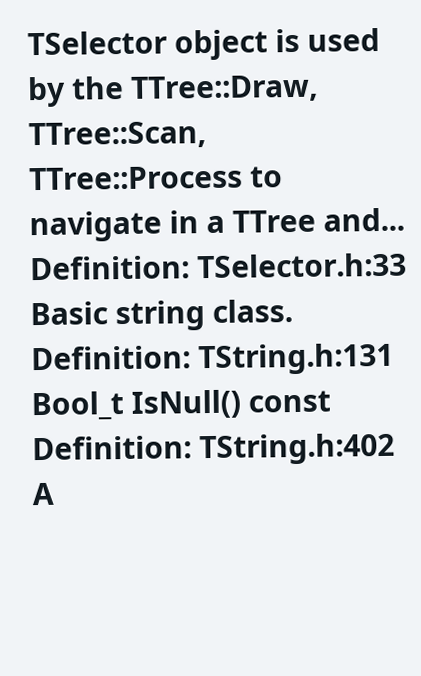TSelector object is used by the TTree::Draw, TTree::Scan, TTree::Process to navigate in a TTree and...
Definition: TSelector.h:33
Basic string class.
Definition: TString.h:131
Bool_t IsNull() const
Definition: TString.h:402
A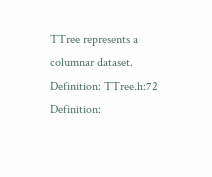TTree represents a columnar dataset.
Definition: TTree.h:72
Definition: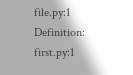file.py:1
Definition: first.py:1